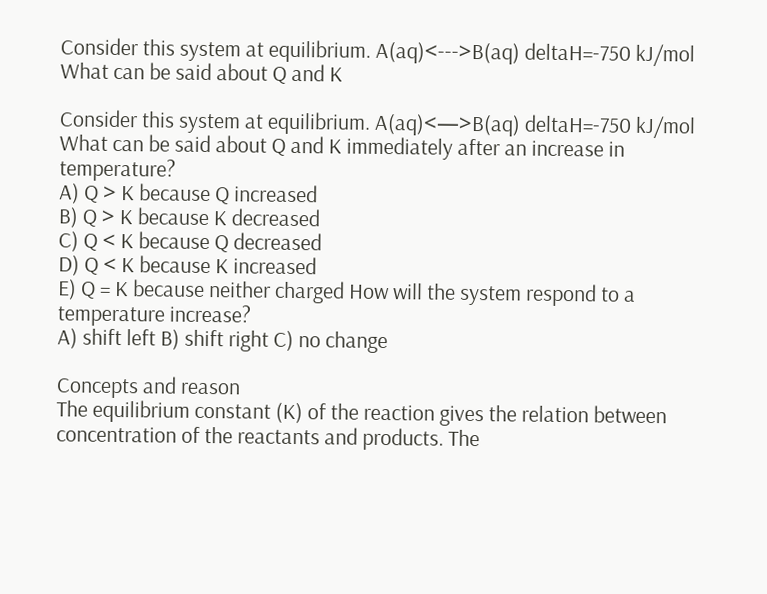Consider this system at equilibrium. A(aq)<--->B(aq) deltaH=-750 kJ/mol What can be said about Q and K

Consider this system at equilibrium. A(aq)<—>B(aq) deltaH=-750 kJ/mol What can be said about Q and K immediately after an increase in temperature?
A) Q > K because Q increased
B) Q > K because K decreased
C) Q < K because Q decreased
D) Q < K because K increased
E) Q = K because neither charged How will the system respond to a temperature increase?
A) shift left B) shift right C) no change

Concepts and reason
The equilibrium constant (K) of the reaction gives the relation between concentration of the reactants and products. The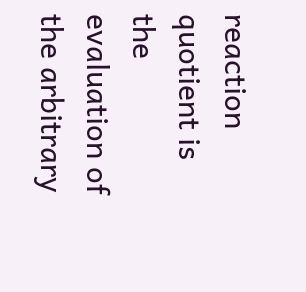reaction quotient is the evaluation of the arbitrary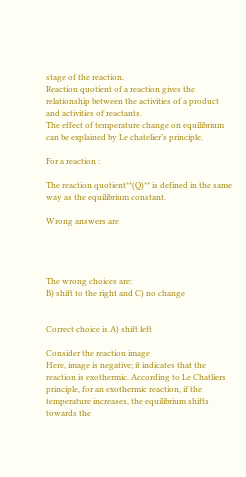stage of the reaction.
Reaction quotient of a reaction gives the relationship between the activities of a product and activities of reactants.
The effect of temperature change on equilibrium can be explained by Le chatelier’s principle.

For a reaction :

The reaction quotient**(Q)** is defined in the same way as the equilibrium constant.

Wrong answers are




The wrong choices are:
B) shift to the right and C) no change


Correct choice is A) shift left

Consider the reaction image
Here, image is negative; it indicates that the reaction is exothermic. According to Le Chatliers principle, for an exothermic reaction, if the temperature increases, the equilibrium shifts towards the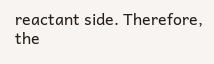reactant side. Therefore, the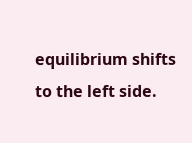equilibrium shifts to the left side.